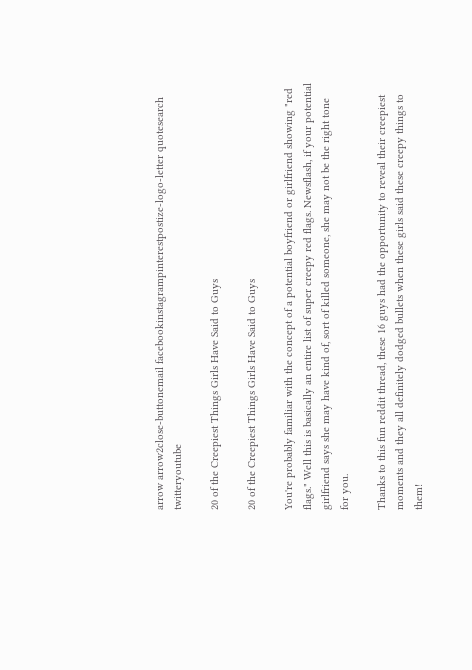arrow arrow2close-buttonemail facebookinstagrampinterestpostize-logo-letter quotesearch twitteryoutube

20 of the Creepiest Things Girls Have Said to Guys

20 of the Creepiest Things Girls Have Said to Guys

You're probably familiar with the concept of a potential boyfriend or girlfriend showing "red flags." Well this is basically an entire list of super creepy red flags. Newsflash, if your potential girlfriend says she may have kind of, sort of killed someone, she may not be the right tone for you.

Thanks to this fun reddit thread, these 16 guys had the opportunity to reveal their creepiest moments and they all definitely dodged bullets when these girls said these creepy things to them!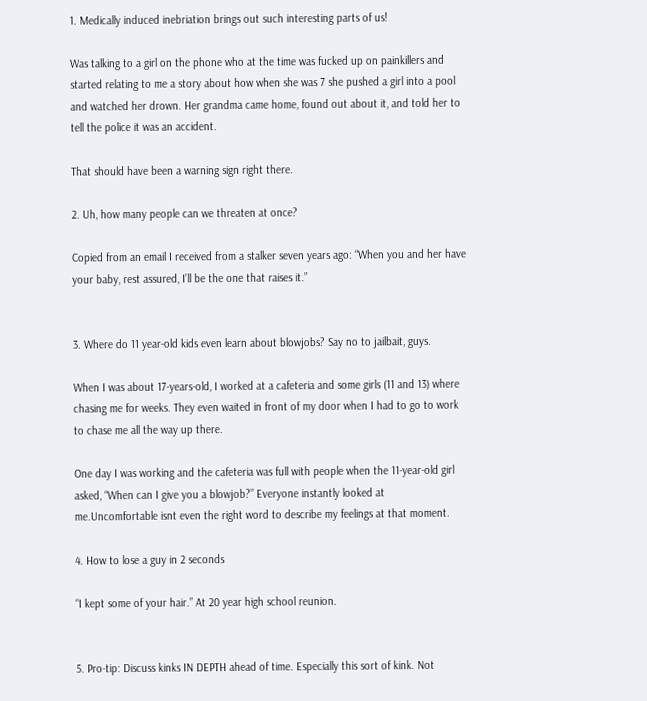1. Medically induced inebriation brings out such interesting parts of us!

Was talking to a girl on the phone who at the time was fucked up on painkillers and started relating to me a story about how when she was 7 she pushed a girl into a pool and watched her drown. Her grandma came home, found out about it, and told her to tell the police it was an accident.

That should have been a warning sign right there.

2. Uh, how many people can we threaten at once?

Copied from an email I received from a stalker seven years ago: “When you and her have your baby, rest assured, I’ll be the one that raises it.”


3. Where do 11 year-old kids even learn about blowjobs? Say no to jailbait, guys.

When I was about 17-years-old, I worked at a cafeteria and some girls (11 and 13) where chasing me for weeks. They even waited in front of my door when I had to go to work to chase me all the way up there.

One day I was working and the cafeteria was full with people when the 11-year-old girl asked, “When can I give you a blowjob?” Everyone instantly looked at me.Uncomfortable isnt even the right word to describe my feelings at that moment.

4. How to lose a guy in 2 seconds

“I kept some of your hair.” At 20 year high school reunion.


5. Pro-tip: Discuss kinks IN DEPTH ahead of time. Especially this sort of kink. Not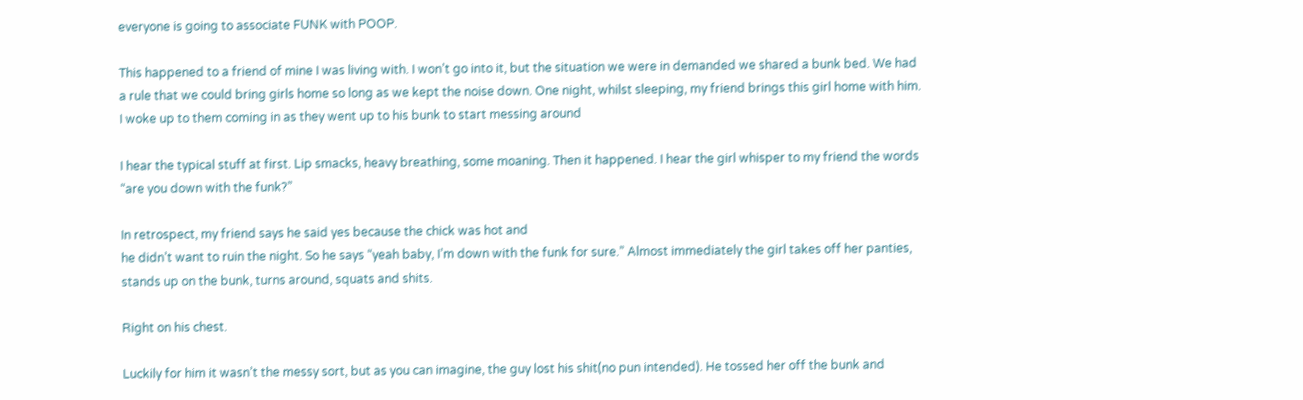everyone is going to associate FUNK with POOP.

This happened to a friend of mine I was living with. I won’t go into it, but the situation we were in demanded we shared a bunk bed. We had a rule that we could bring girls home so long as we kept the noise down. One night, whilst sleeping, my friend brings this girl home with him. I woke up to them coming in as they went up to his bunk to start messing around

I hear the typical stuff at first. Lip smacks, heavy breathing, some moaning. Then it happened. I hear the girl whisper to my friend the words “are you down with the funk?”

In retrospect, my friend says he said yes because the chick was hot and
he didn’t want to ruin the night. So he says “yeah baby, I’m down with the funk for sure.” Almost immediately the girl takes off her panties, stands up on the bunk, turns around, squats and shits.

Right on his chest.

Luckily for him it wasn’t the messy sort, but as you can imagine, the guy lost his shit(no pun intended). He tossed her off the bunk and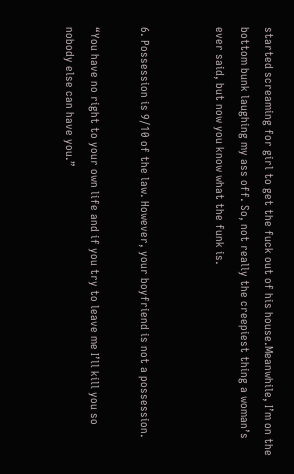started screaming for girl to get the fuck out of his house.Meanwhile, I’m on the bottom bunk laughing my ass off. So, not really the creepiest thing a woman’s ever said, but now you know what the funk is.


6. Possession is 9/10 of the law. However, your boyfriend is not a possession.

“You have no right to your own life and if you try to leave me I’ll kill you so nobody else can have you.”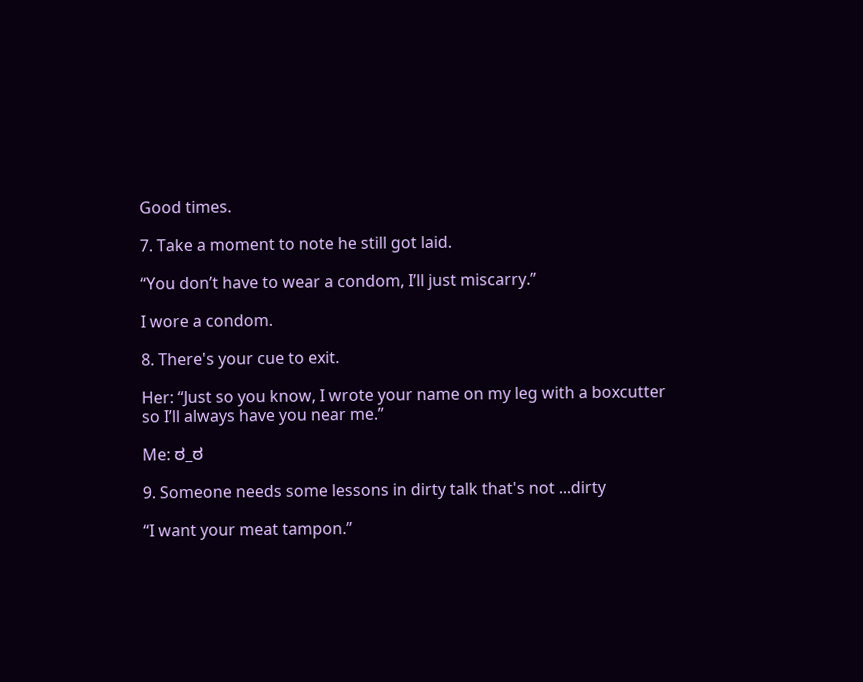Good times.

7. Take a moment to note he still got laid.

“You don’t have to wear a condom, I’ll just miscarry.”

I wore a condom.

8. There's your cue to exit.

Her: “Just so you know, I wrote your name on my leg with a boxcutter so I’ll always have you near me.”

Me: ಠ_ಠ

9. Someone needs some lessons in dirty talk that's not ...dirty

“I want your meat tampon.”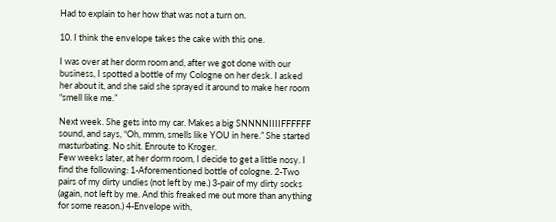Had to explain to her how that was not a turn on.

10. I think the envelope takes the cake with this one.

I was over at her dorm room and, after we got done with our business, I spotted a bottle of my Cologne on her desk. I asked her about it, and she said she sprayed it around to make her room “smell like me.”

Next week. She gets into my car. Makes a big SNNNNIIIIFFFFFF sound, and says, “Oh, mmm, smells like YOU in here.” She started masturbating. No shit. Enroute to Kroger.
Few weeks later, at her dorm room, I decide to get a little nosy. I find the following: 1-Aforementioned bottle of cologne. 2-Two pairs of my dirty undies (not left by me.) 3-pair of my dirty socks (again, not left by me. And this freaked me out more than anything for some reason.) 4-Envelope with,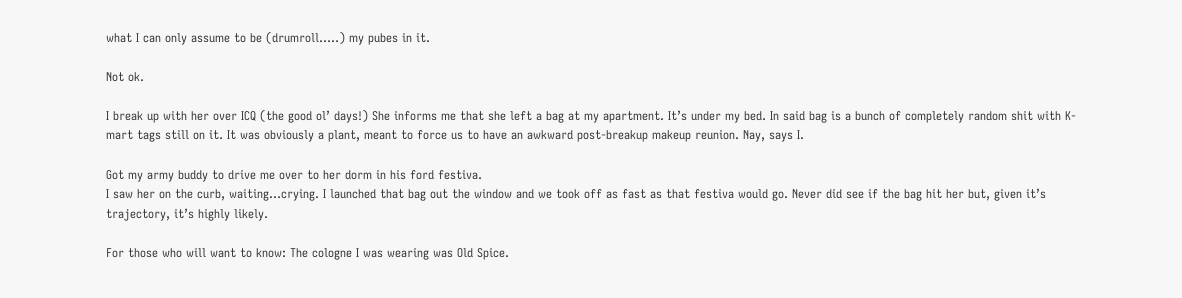what I can only assume to be (drumroll…..) my pubes in it.

Not ok.

I break up with her over ICQ (the good ol’ days!) She informs me that she left a bag at my apartment. It’s under my bed. In said bag is a bunch of completely random shit with K-mart tags still on it. It was obviously a plant, meant to force us to have an awkward post-breakup makeup reunion. Nay, says I.

Got my army buddy to drive me over to her dorm in his ford festiva.
I saw her on the curb, waiting…crying. I launched that bag out the window and we took off as fast as that festiva would go. Never did see if the bag hit her but, given it’s trajectory, it’s highly likely.

For those who will want to know: The cologne I was wearing was Old Spice.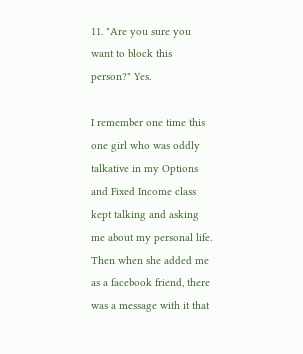11. "Are you sure you want to block this person?" Yes.

I remember one time this one girl who was oddly talkative in my Options and Fixed Income class kept talking and asking me about my personal life. Then when she added me as a facebook friend, there was a message with it that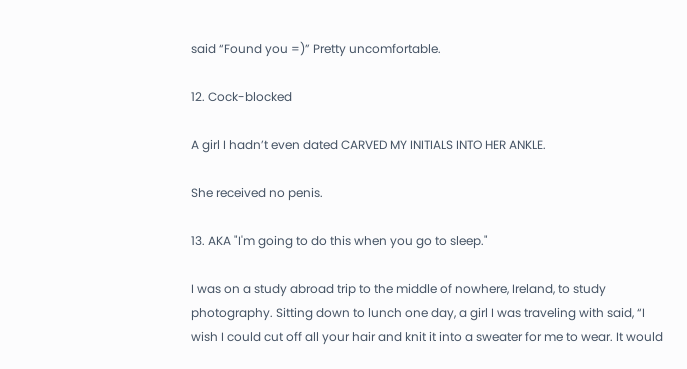said “Found you =)” Pretty uncomfortable.

12. Cock-blocked

A girl I hadn’t even dated CARVED MY INITIALS INTO HER ANKLE.

She received no penis.

13. AKA "I'm going to do this when you go to sleep."

I was on a study abroad trip to the middle of nowhere, Ireland, to study photography. Sitting down to lunch one day, a girl I was traveling with said, “I wish I could cut off all your hair and knit it into a sweater for me to wear. It would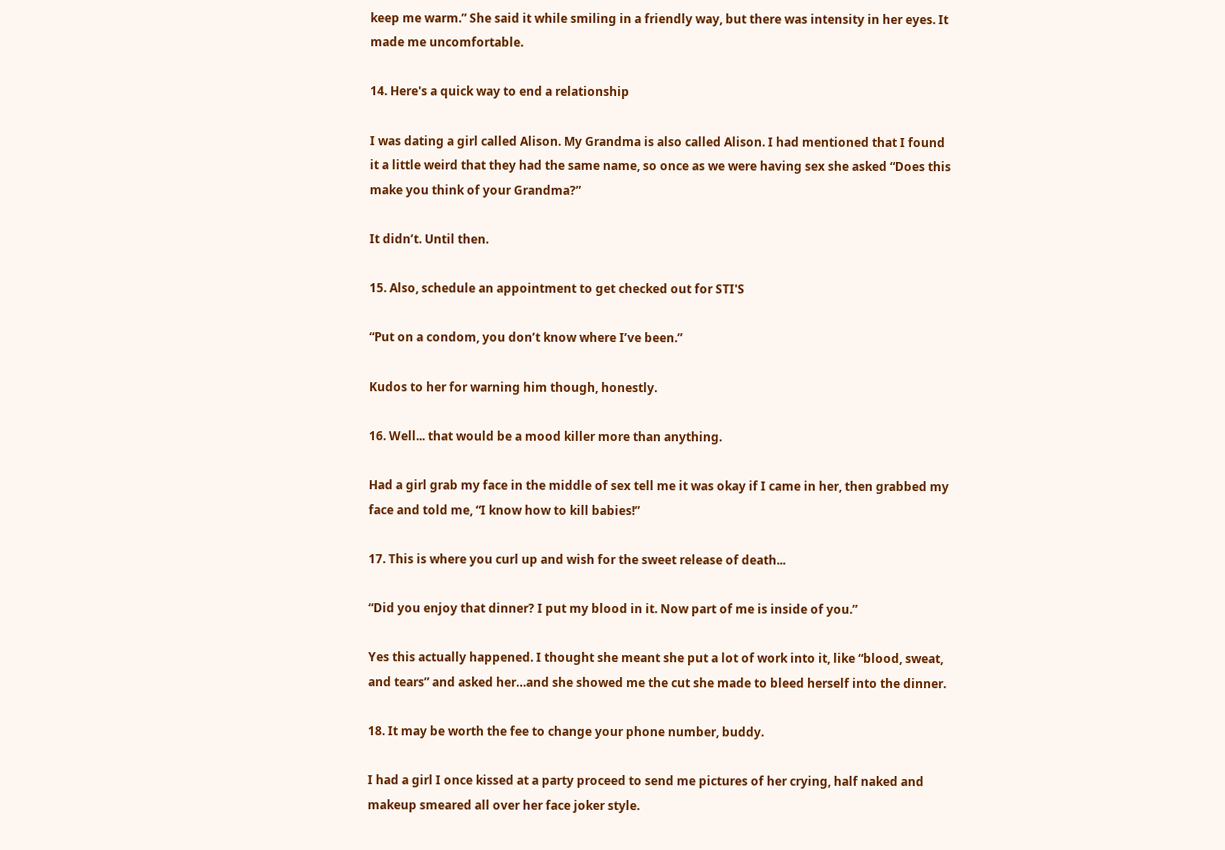keep me warm.” She said it while smiling in a friendly way, but there was intensity in her eyes. It made me uncomfortable.

14. Here's a quick way to end a relationship

I was dating a girl called Alison. My Grandma is also called Alison. I had mentioned that I found it a little weird that they had the same name, so once as we were having sex she asked “Does this make you think of your Grandma?”

It didn’t. Until then.

15. Also, schedule an appointment to get checked out for STI'S

“Put on a condom, you don’t know where I’ve been.”

Kudos to her for warning him though, honestly.

16. Well... that would be a mood killer more than anything.

Had a girl grab my face in the middle of sex tell me it was okay if I came in her, then grabbed my face and told me, “I know how to kill babies!”

17. This is where you curl up and wish for the sweet release of death...

“Did you enjoy that dinner? I put my blood in it. Now part of me is inside of you.”

Yes this actually happened. I thought she meant she put a lot of work into it, like “blood, sweat, and tears” and asked her…and she showed me the cut she made to bleed herself into the dinner.

18. It may be worth the fee to change your phone number, buddy.

I had a girl I once kissed at a party proceed to send me pictures of her crying, half naked and makeup smeared all over her face joker style.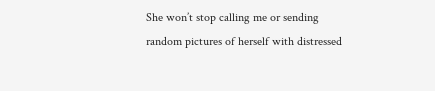She won’t stop calling me or sending random pictures of herself with distressed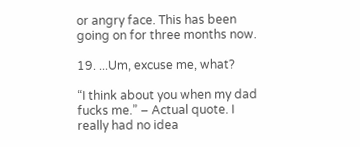or angry face. This has been going on for three months now.

19. ...Um, excuse me, what?

“I think about you when my dad fucks me.” – Actual quote. I really had no idea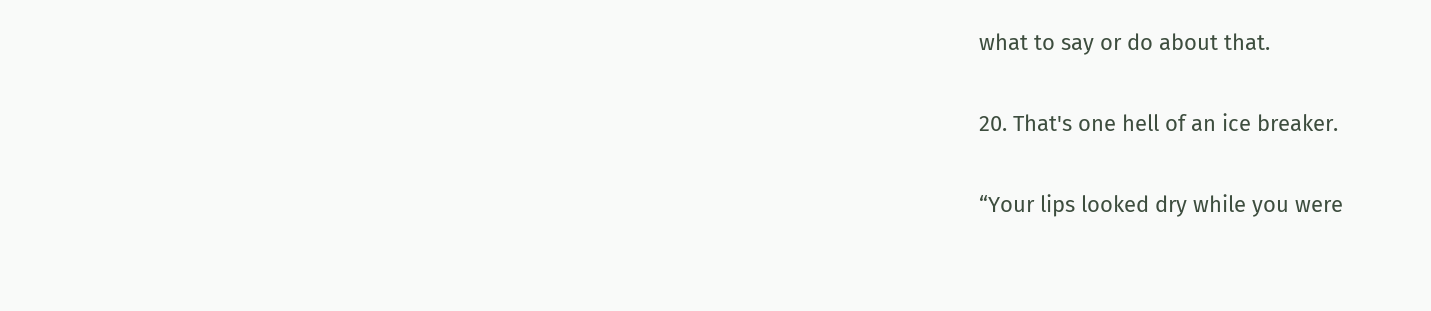what to say or do about that.

20. That's one hell of an ice breaker.

“Your lips looked dry while you were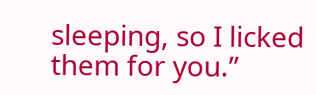sleeping, so I licked them for you.”